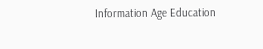Information Age Education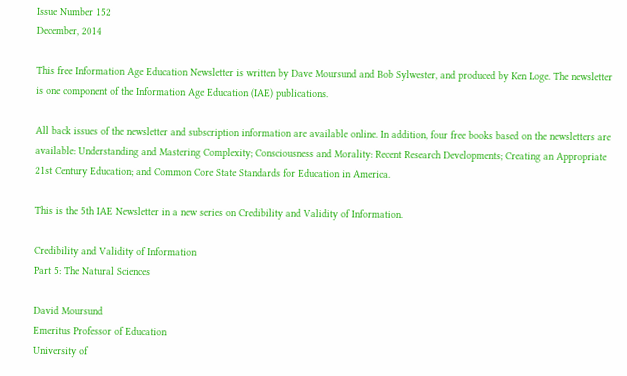Issue Number 152
December, 2014

This free Information Age Education Newsletter is written by Dave Moursund and Bob Sylwester, and produced by Ken Loge. The newsletter is one component of the Information Age Education (IAE) publications.

All back issues of the newsletter and subscription information are available online. In addition, four free books based on the newsletters are available: Understanding and Mastering Complexity; Consciousness and Morality: Recent Research Developments; Creating an Appropriate 21st Century Education; and Common Core State Standards for Education in America.

This is the 5th IAE Newsletter in a new series on Credibility and Validity of Information.

Credibility and Validity of Information
Part 5: The Natural Sciences

David Moursund
Emeritus Professor of Education
University of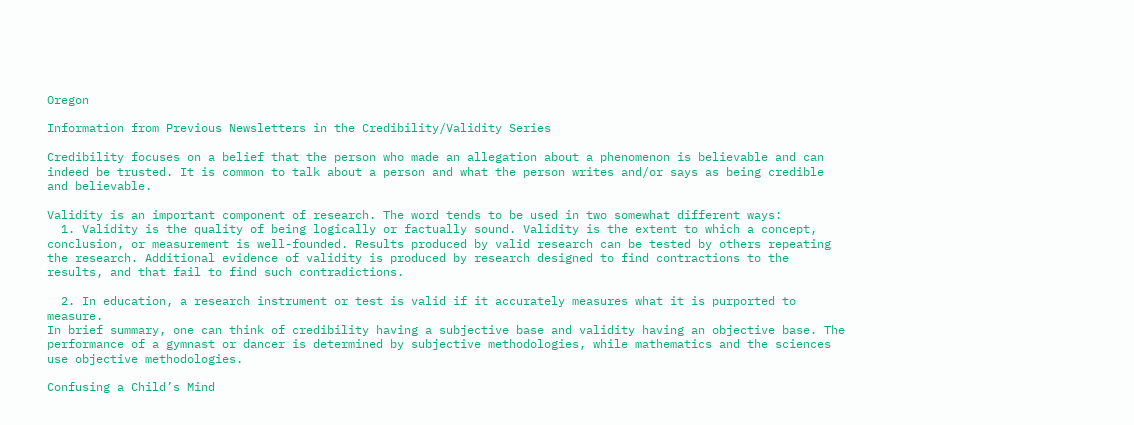Oregon

Information from Previous Newsletters in the Credibility/Validity Series

Credibility focuses on a belief that the person who made an allegation about a phenomenon is believable and can indeed be trusted. It is common to talk about a person and what the person writes and/or says as being credible and believable.

Validity is an important component of research. The word tends to be used in two somewhat different ways:
  1. Validity is the quality of being logically or factually sound. Validity is the extent to which a concept, conclusion, or measurement is well-founded. Results produced by valid research can be tested by others repeating the research. Additional evidence of validity is produced by research designed to find contractions to the results, and that fail to find such contradictions.

  2. In education, a research instrument or test is valid if it accurately measures what it is purported to measure.
In brief summary, one can think of credibility having a subjective base and validity having an objective base. The performance of a gymnast or dancer is determined by subjective methodologies, while mathematics and the sciences use objective methodologies.

Confusing a Child’s Mind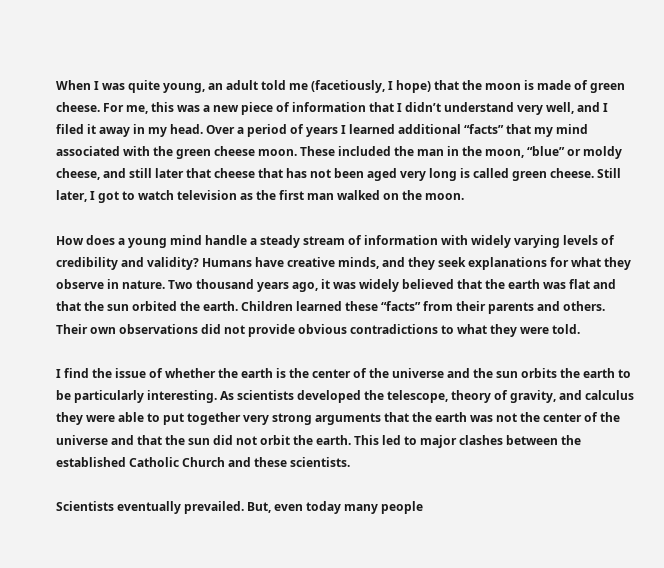When I was quite young, an adult told me (facetiously, I hope) that the moon is made of green cheese. For me, this was a new piece of information that I didn’t understand very well, and I filed it away in my head. Over a period of years I learned additional “facts” that my mind associated with the green cheese moon. These included the man in the moon, “blue” or moldy cheese, and still later that cheese that has not been aged very long is called green cheese. Still later, I got to watch television as the first man walked on the moon.

How does a young mind handle a steady stream of information with widely varying levels of credibility and validity? Humans have creative minds, and they seek explanations for what they observe in nature. Two thousand years ago, it was widely believed that the earth was flat and that the sun orbited the earth. Children learned these “facts” from their parents and others. Their own observations did not provide obvious contradictions to what they were told.

I find the issue of whether the earth is the center of the universe and the sun orbits the earth to be particularly interesting. As scientists developed the telescope, theory of gravity, and calculus they were able to put together very strong arguments that the earth was not the center of the universe and that the sun did not orbit the earth. This led to major clashes between the established Catholic Church and these scientists.

Scientists eventually prevailed. But, even today many people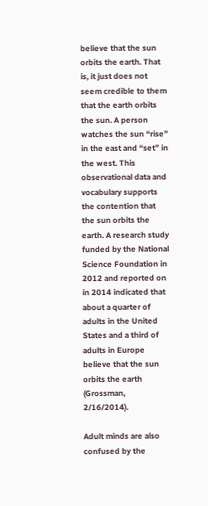believe that the sun orbits the earth. That is, it just does not seem credible to them that the earth orbits the sun. A person watches the sun “rise” in the east and “set” in the west. This observational data and vocabulary supports the contention that the sun orbits the earth. A research study funded by the National Science Foundation in 2012 and reported on in 2014 indicated that about a quarter of adults in the United States and a third of adults in Europe believe that the sun orbits the earth (Grossman, 2/16/2014).

Adult minds are also confused by the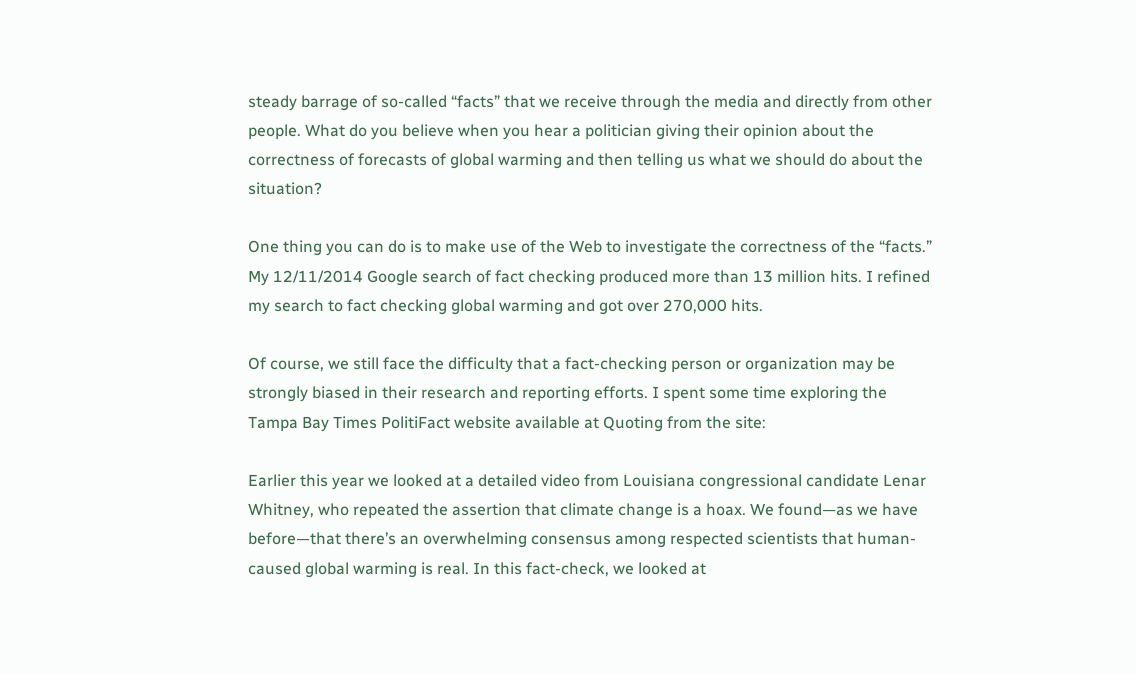steady barrage of so-called “facts” that we receive through the media and directly from other people. What do you believe when you hear a politician giving their opinion about the correctness of forecasts of global warming and then telling us what we should do about the situation?

One thing you can do is to make use of the Web to investigate the correctness of the “facts.” My 12/11/2014 Google search of fact checking produced more than 13 million hits. I refined my search to fact checking global warming and got over 270,000 hits.

Of course, we still face the difficulty that a fact-checking person or organization may be strongly biased in their research and reporting efforts. I spent some time exploring the Tampa Bay Times PolitiFact website available at Quoting from the site:

Earlier this year we looked at a detailed video from Louisiana congressional candidate Lenar Whitney, who repeated the assertion that climate change is a hoax. We found—as we have before—that there’s an overwhelming consensus among respected scientists that human-caused global warming is real. In this fact-check, we looked at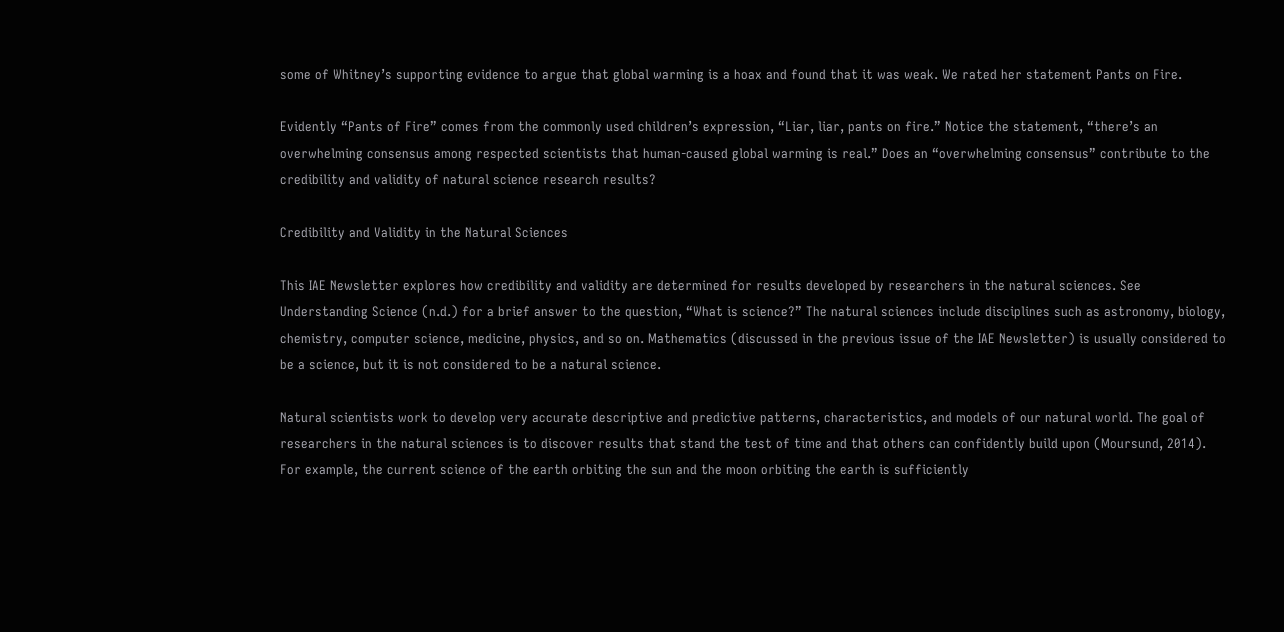some of Whitney’s supporting evidence to argue that global warming is a hoax and found that it was weak. We rated her statement Pants on Fire.

Evidently “Pants of Fire” comes from the commonly used children’s expression, “Liar, liar, pants on fire.” Notice the statement, “there’s an overwhelming consensus among respected scientists that human-caused global warming is real.” Does an “overwhelming consensus” contribute to the credibility and validity of natural science research results?

Credibility and Validity in the Natural Sciences

This IAE Newsletter explores how credibility and validity are determined for results developed by researchers in the natural sciences. See Understanding Science (n.d.) for a brief answer to the question, “What is science?” The natural sciences include disciplines such as astronomy, biology, chemistry, computer science, medicine, physics, and so on. Mathematics (discussed in the previous issue of the IAE Newsletter) is usually considered to be a science, but it is not considered to be a natural science.

Natural scientists work to develop very accurate descriptive and predictive patterns, characteristics, and models of our natural world. The goal of researchers in the natural sciences is to discover results that stand the test of time and that others can confidently build upon (Moursund, 2014). For example, the current science of the earth orbiting the sun and the moon orbiting the earth is sufficiently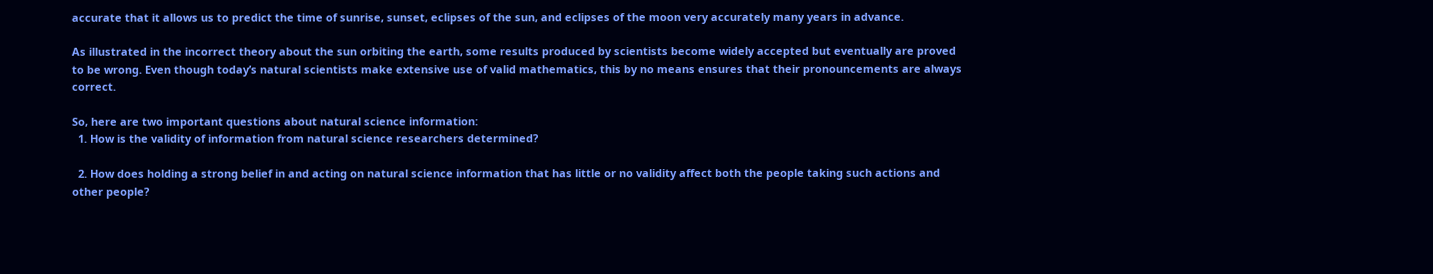accurate that it allows us to predict the time of sunrise, sunset, eclipses of the sun, and eclipses of the moon very accurately many years in advance.

As illustrated in the incorrect theory about the sun orbiting the earth, some results produced by scientists become widely accepted but eventually are proved to be wrong. Even though today’s natural scientists make extensive use of valid mathematics, this by no means ensures that their pronouncements are always correct.

So, here are two important questions about natural science information:
  1. How is the validity of information from natural science researchers determined?

  2. How does holding a strong belief in and acting on natural science information that has little or no validity affect both the people taking such actions and other people?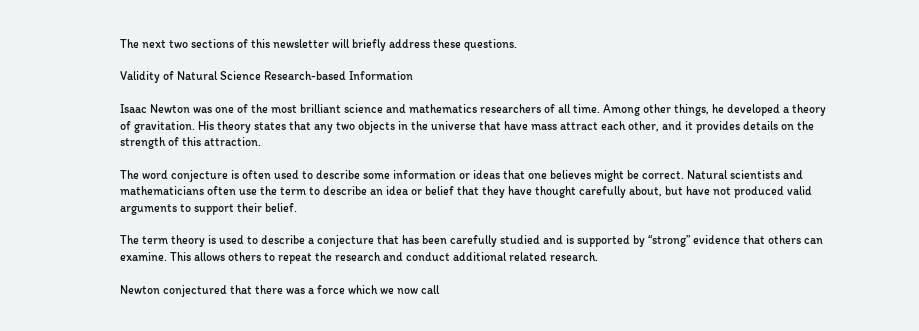The next two sections of this newsletter will briefly address these questions.

Validity of Natural Science Research-based Information

Isaac Newton was one of the most brilliant science and mathematics researchers of all time. Among other things, he developed a theory of gravitation. His theory states that any two objects in the universe that have mass attract each other, and it provides details on the strength of this attraction.

The word conjecture is often used to describe some information or ideas that one believes might be correct. Natural scientists and mathematicians often use the term to describe an idea or belief that they have thought carefully about, but have not produced valid arguments to support their belief.

The term theory is used to describe a conjecture that has been carefully studied and is supported by “strong” evidence that others can examine. This allows others to repeat the research and conduct additional related research.

Newton conjectured that there was a force which we now call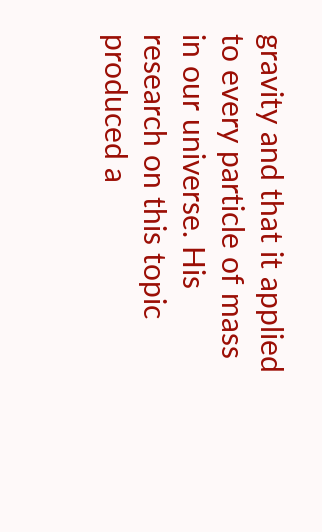gravity and that it applied to every particle of mass in our universe. His research on this topic produced a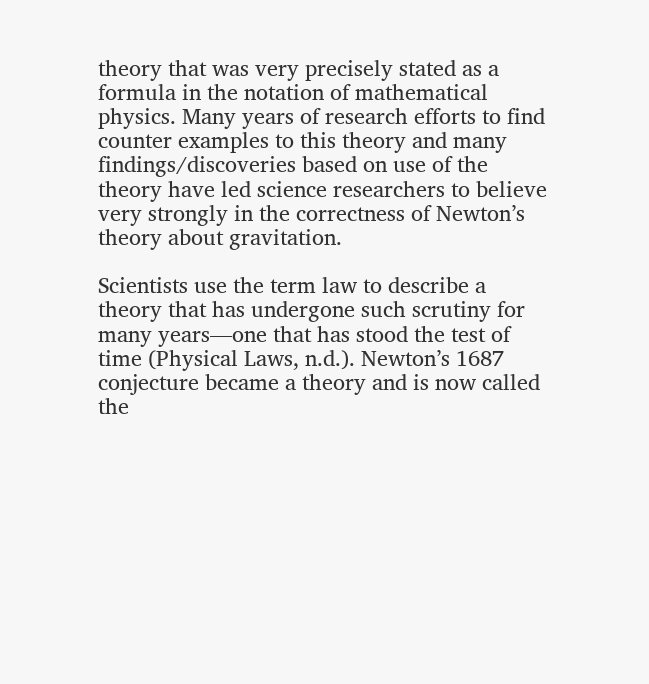theory that was very precisely stated as a formula in the notation of mathematical physics. Many years of research efforts to find counter examples to this theory and many findings/discoveries based on use of the theory have led science researchers to believe very strongly in the correctness of Newton’s theory about gravitation.

Scientists use the term law to describe a theory that has undergone such scrutiny for many years—one that has stood the test of time (Physical Laws, n.d.). Newton’s 1687 conjecture became a theory and is now called the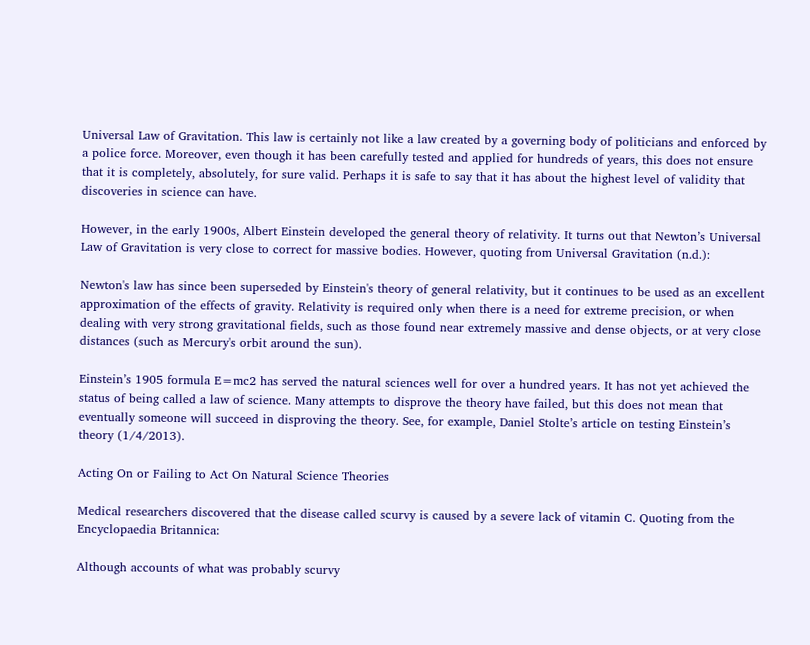Universal Law of Gravitation. This law is certainly not like a law created by a governing body of politicians and enforced by a police force. Moreover, even though it has been carefully tested and applied for hundreds of years, this does not ensure that it is completely, absolutely, for sure valid. Perhaps it is safe to say that it has about the highest level of validity that discoveries in science can have.

However, in the early 1900s, Albert Einstein developed the general theory of relativity. It turns out that Newton’s Universal Law of Gravitation is very close to correct for massive bodies. However, quoting from Universal Gravitation (n.d.):

Newton's law has since been superseded by Einstein's theory of general relativity, but it continues to be used as an excellent approximation of the effects of gravity. Relativity is required only when there is a need for extreme precision, or when dealing with very strong gravitational fields, such as those found near extremely massive and dense objects, or at very close distances (such as Mercury's orbit around the sun).

Einstein’s 1905 formula E=mc2 has served the natural sciences well for over a hundred years. It has not yet achieved the status of being called a law of science. Many attempts to disprove the theory have failed, but this does not mean that eventually someone will succeed in disproving the theory. See, for example, Daniel Stolte’s article on testing Einstein’s theory (1/4/2013).

Acting On or Failing to Act On Natural Science Theories

Medical researchers discovered that the disease called scurvy is caused by a severe lack of vitamin C. Quoting from the Encyclopaedia Britannica:

Although accounts of what was probably scurvy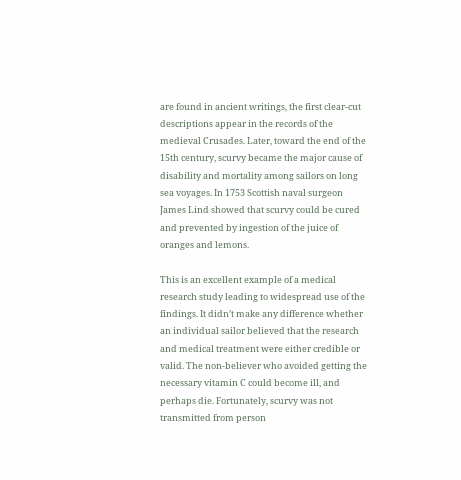are found in ancient writings, the first clear-cut descriptions appear in the records of the medieval Crusades. Later, toward the end of the 15th century, scurvy became the major cause of disability and mortality among sailors on long sea voyages. In 1753 Scottish naval surgeon James Lind showed that scurvy could be cured and prevented by ingestion of the juice of oranges and lemons.

This is an excellent example of a medical research study leading to widespread use of the findings. It didn’t make any difference whether an individual sailor believed that the research and medical treatment were either credible or valid. The non-believer who avoided getting the necessary vitamin C could become ill, and perhaps die. Fortunately, scurvy was not transmitted from person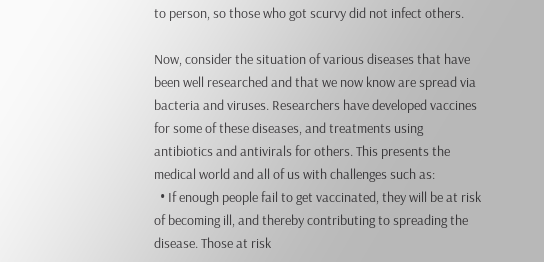to person, so those who got scurvy did not infect others.

Now, consider the situation of various diseases that have been well researched and that we now know are spread via bacteria and viruses. Researchers have developed vaccines for some of these diseases, and treatments using antibiotics and antivirals for others. This presents the medical world and all of us with challenges such as:
  • If enough people fail to get vaccinated, they will be at risk of becoming ill, and thereby contributing to spreading the disease. Those at risk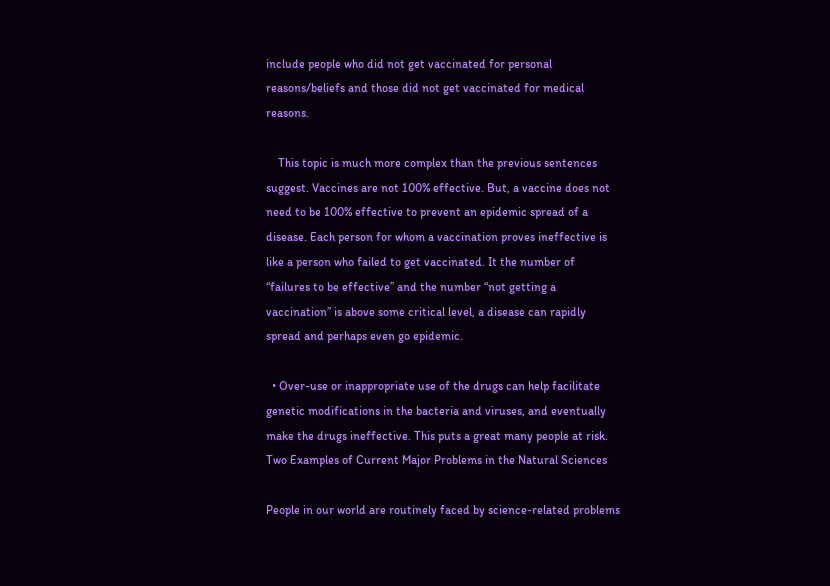include people who did not get vaccinated for personal reasons/beliefs and those did not get vaccinated for medical reasons.

    This topic is much more complex than the previous sentences suggest. Vaccines are not 100% effective. But, a vaccine does not need to be 100% effective to prevent an epidemic spread of a disease. Each person for whom a vaccination proves ineffective is like a person who failed to get vaccinated. It the number of “failures to be effective” and the number “not getting a vaccination” is above some critical level, a disease can rapidly spread and perhaps even go epidemic.

  • Over-use or inappropriate use of the drugs can help facilitate genetic modifications in the bacteria and viruses, and eventually make the drugs ineffective. This puts a great many people at risk.
Two Examples of Current Major Problems in the Natural Sciences

People in our world are routinely faced by science-related problems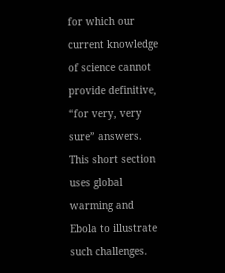for which our current knowledge of science cannot provide definitive, “for very, very sure” answers. This short section uses global warming and Ebola to illustrate such challenges.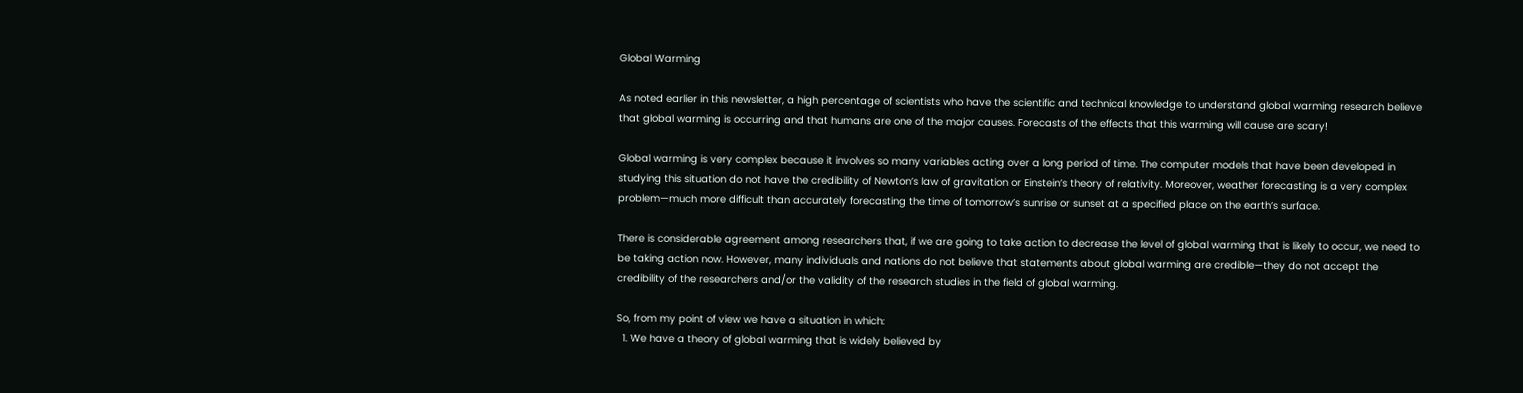Global Warming

As noted earlier in this newsletter, a high percentage of scientists who have the scientific and technical knowledge to understand global warming research believe that global warming is occurring and that humans are one of the major causes. Forecasts of the effects that this warming will cause are scary!

Global warming is very complex because it involves so many variables acting over a long period of time. The computer models that have been developed in studying this situation do not have the credibility of Newton’s law of gravitation or Einstein’s theory of relativity. Moreover, weather forecasting is a very complex problem—much more difficult than accurately forecasting the time of tomorrow’s sunrise or sunset at a specified place on the earth’s surface.

There is considerable agreement among researchers that, if we are going to take action to decrease the level of global warming that is likely to occur, we need to be taking action now. However, many individuals and nations do not believe that statements about global warming are credible—they do not accept the credibility of the researchers and/or the validity of the research studies in the field of global warming.

So, from my point of view we have a situation in which:
  1. We have a theory of global warming that is widely believed by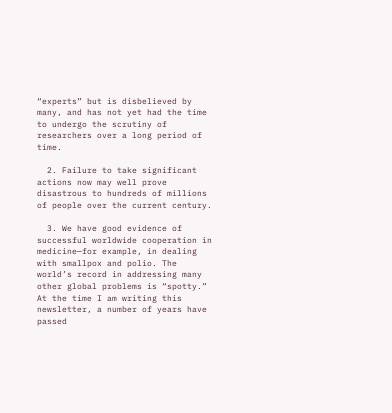“experts” but is disbelieved by many, and has not yet had the time to undergo the scrutiny of researchers over a long period of time.

  2. Failure to take significant actions now may well prove disastrous to hundreds of millions of people over the current century.

  3. We have good evidence of successful worldwide cooperation in medicine—for example, in dealing with smallpox and polio. The world’s record in addressing many other global problems is “spotty.”
At the time I am writing this newsletter, a number of years have passed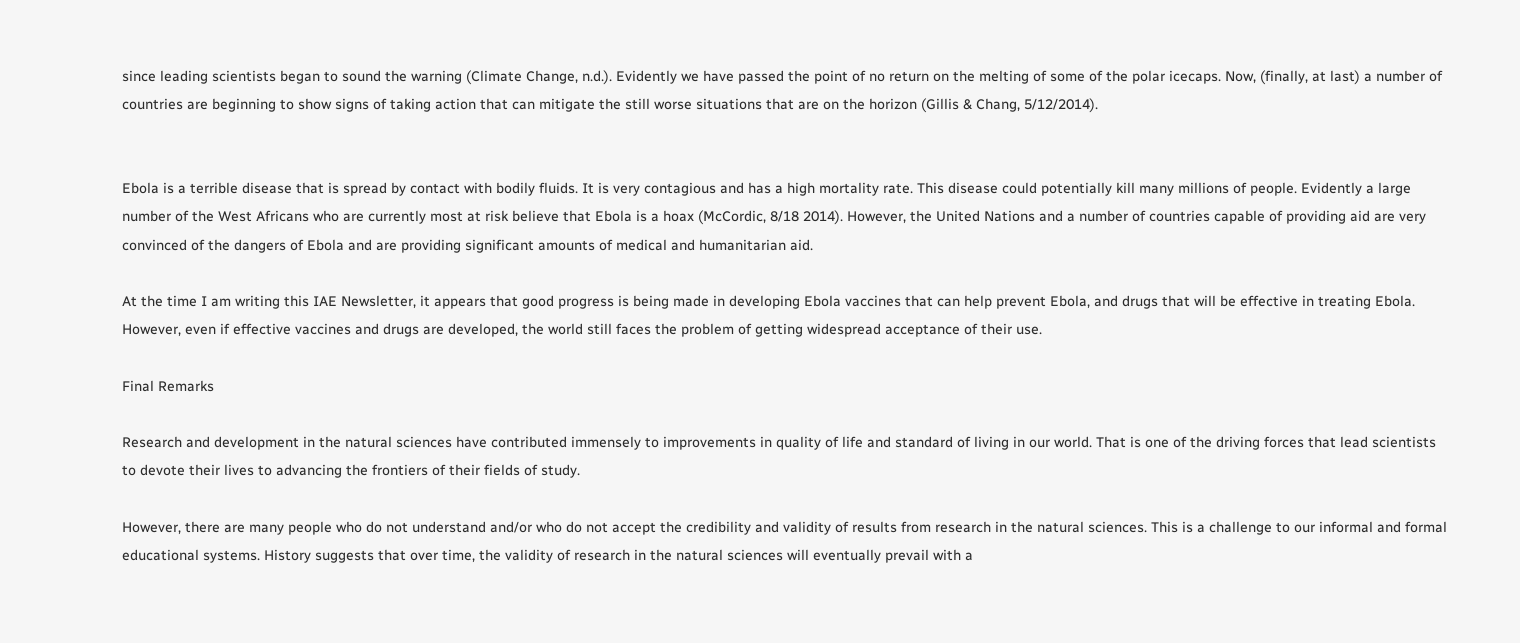since leading scientists began to sound the warning (Climate Change, n.d.). Evidently we have passed the point of no return on the melting of some of the polar icecaps. Now, (finally, at last) a number of countries are beginning to show signs of taking action that can mitigate the still worse situations that are on the horizon (Gillis & Chang, 5/12/2014).


Ebola is a terrible disease that is spread by contact with bodily fluids. It is very contagious and has a high mortality rate. This disease could potentially kill many millions of people. Evidently a large number of the West Africans who are currently most at risk believe that Ebola is a hoax (McCordic, 8/18 2014). However, the United Nations and a number of countries capable of providing aid are very convinced of the dangers of Ebola and are providing significant amounts of medical and humanitarian aid.

At the time I am writing this IAE Newsletter, it appears that good progress is being made in developing Ebola vaccines that can help prevent Ebola, and drugs that will be effective in treating Ebola. However, even if effective vaccines and drugs are developed, the world still faces the problem of getting widespread acceptance of their use.

Final Remarks

Research and development in the natural sciences have contributed immensely to improvements in quality of life and standard of living in our world. That is one of the driving forces that lead scientists to devote their lives to advancing the frontiers of their fields of study.

However, there are many people who do not understand and/or who do not accept the credibility and validity of results from research in the natural sciences. This is a challenge to our informal and formal educational systems. History suggests that over time, the validity of research in the natural sciences will eventually prevail with a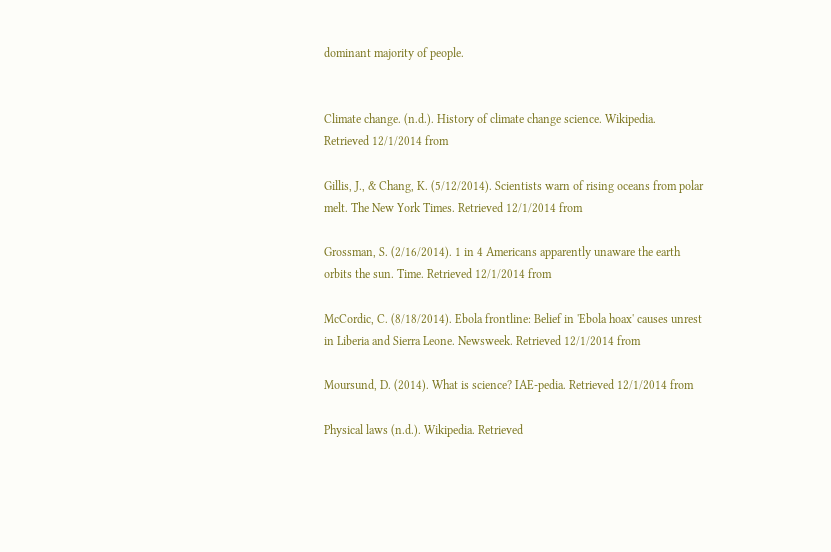dominant majority of people.


Climate change. (n.d.). History of climate change science. Wikipedia. Retrieved 12/1/2014 from

Gillis, J., & Chang, K. (5/12/2014). Scientists warn of rising oceans from polar melt. The New York Times. Retrieved 12/1/2014 from

Grossman, S. (2/16/2014). 1 in 4 Americans apparently unaware the earth orbits the sun. Time. Retrieved 12/1/2014 from

McCordic, C. (8/18/2014). Ebola frontline: Belief in 'Ebola hoax' causes unrest in Liberia and Sierra Leone. Newsweek. Retrieved 12/1/2014 from

Moursund, D. (2014). What is science? IAE-pedia. Retrieved 12/1/2014 from

Physical laws (n.d.). Wikipedia. Retrieved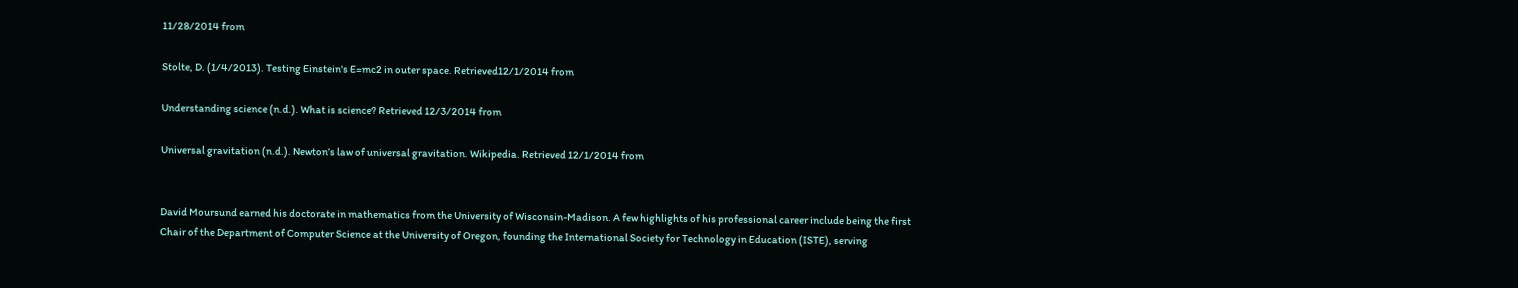11/28/2014 from

Stolte, D. (1/4/2013). Testing Einstein's E=mc2 in outer space. Retrieved12/1/2014 from

Understanding science (n.d.). What is science? Retrieved 12/3/2014 from

Universal gravitation (n.d.). Newton’s law of universal gravitation. Wikipedia. Retrieved 12/1/2014 from


David Moursund earned his doctorate in mathematics from the University of Wisconsin-Madison. A few highlights of his professional career include being the first Chair of the Department of Computer Science at the University of Oregon, founding the International Society for Technology in Education (ISTE), serving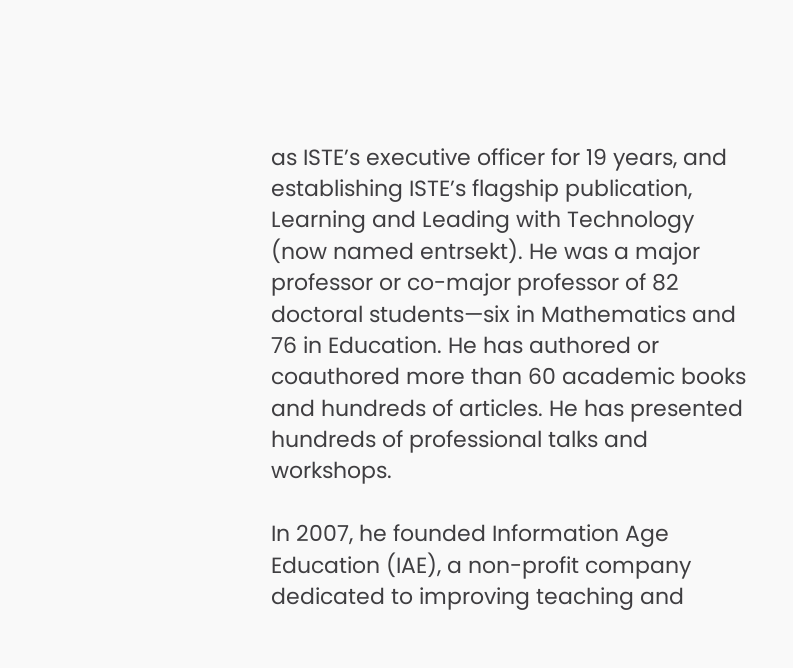as ISTE’s executive officer for 19 years, and establishing ISTE’s flagship publication, Learning and Leading with Technology (now named entrsekt). He was a major professor or co-major professor of 82 doctoral students—six in Mathematics and 76 in Education. He has authored or coauthored more than 60 academic books and hundreds of articles. He has presented hundreds of professional talks and workshops.

In 2007, he founded Information Age Education (IAE), a non-profit company dedicated to improving teaching and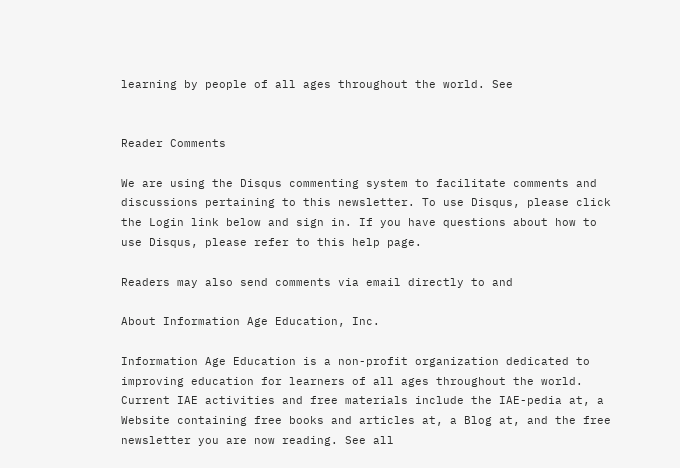learning by people of all ages throughout the world. See


Reader Comments

We are using the Disqus commenting system to facilitate comments and discussions pertaining to this newsletter. To use Disqus, please click the Login link below and sign in. If you have questions about how to use Disqus, please refer to this help page.

Readers may also send comments via email directly to and

About Information Age Education, Inc.

Information Age Education is a non-profit organization dedicated to improving education for learners of all ages throughout the world. Current IAE activities and free materials include the IAE-pedia at, a Website containing free books and articles at, a Blog at, and the free newsletter you are now reading. See all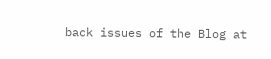back issues of the Blog at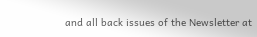and all back issues of the Newsletter at